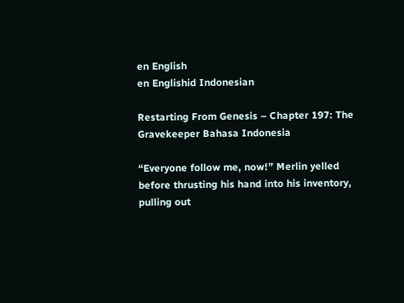en English
en Englishid Indonesian

Restarting From Genesis – Chapter 197: The Gravekeeper Bahasa Indonesia

“Everyone follow me, now!” Merlin yelled before thrusting his hand into his inventory, pulling out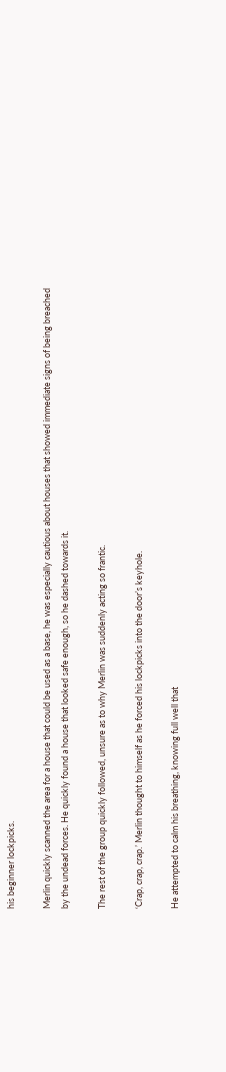his beginner lockpicks.

Merlin quickly scanned the area for a house that could be used as a base, he was especially cautious about houses that showed immediate signs of being breached by the undead forces. He quickly found a house that looked safe enough, so he dashed towards it.

The rest of the group quickly followed, unsure as to why Merlin was suddenly acting so frantic.

‘Crap, crap, crap.’ Merlin thought to himself as he forced his lockpicks into the door’s keyhole.

He attempted to calm his breathing, knowing full well that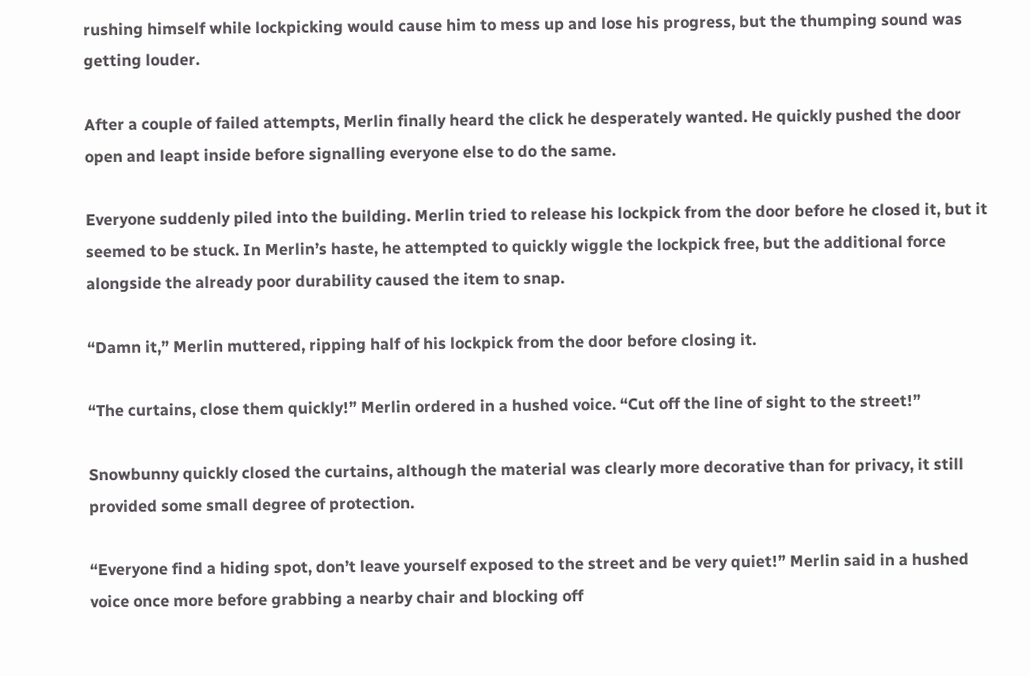rushing himself while lockpicking would cause him to mess up and lose his progress, but the thumping sound was getting louder.

After a couple of failed attempts, Merlin finally heard the click he desperately wanted. He quickly pushed the door open and leapt inside before signalling everyone else to do the same.

Everyone suddenly piled into the building. Merlin tried to release his lockpick from the door before he closed it, but it seemed to be stuck. In Merlin’s haste, he attempted to quickly wiggle the lockpick free, but the additional force alongside the already poor durability caused the item to snap.

“Damn it,” Merlin muttered, ripping half of his lockpick from the door before closing it.

“The curtains, close them quickly!” Merlin ordered in a hushed voice. “Cut off the line of sight to the street!”

Snowbunny quickly closed the curtains, although the material was clearly more decorative than for privacy, it still provided some small degree of protection.

“Everyone find a hiding spot, don’t leave yourself exposed to the street and be very quiet!” Merlin said in a hushed voice once more before grabbing a nearby chair and blocking off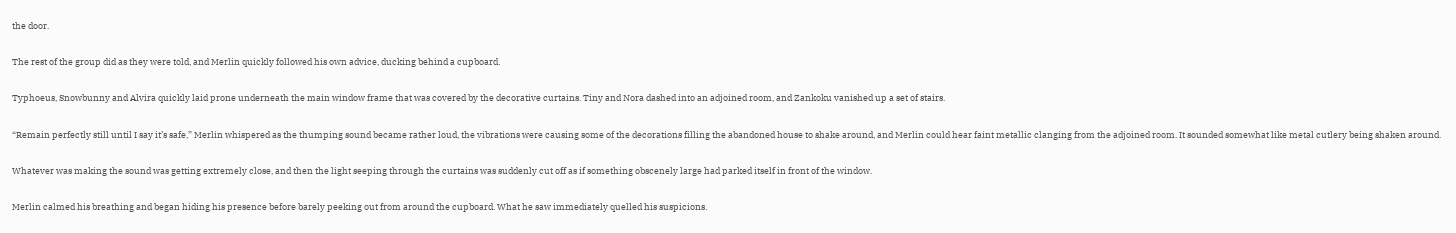the door.

The rest of the group did as they were told, and Merlin quickly followed his own advice, ducking behind a cupboard.

Typhoeus, Snowbunny and Alvira quickly laid prone underneath the main window frame that was covered by the decorative curtains. Tiny and Nora dashed into an adjoined room, and Zankoku vanished up a set of stairs.

“Remain perfectly still until I say it’s safe,” Merlin whispered as the thumping sound became rather loud, the vibrations were causing some of the decorations filling the abandoned house to shake around, and Merlin could hear faint metallic clanging from the adjoined room. It sounded somewhat like metal cutlery being shaken around.

Whatever was making the sound was getting extremely close, and then the light seeping through the curtains was suddenly cut off as if something obscenely large had parked itself in front of the window.

Merlin calmed his breathing and began hiding his presence before barely peeking out from around the cupboard. What he saw immediately quelled his suspicions.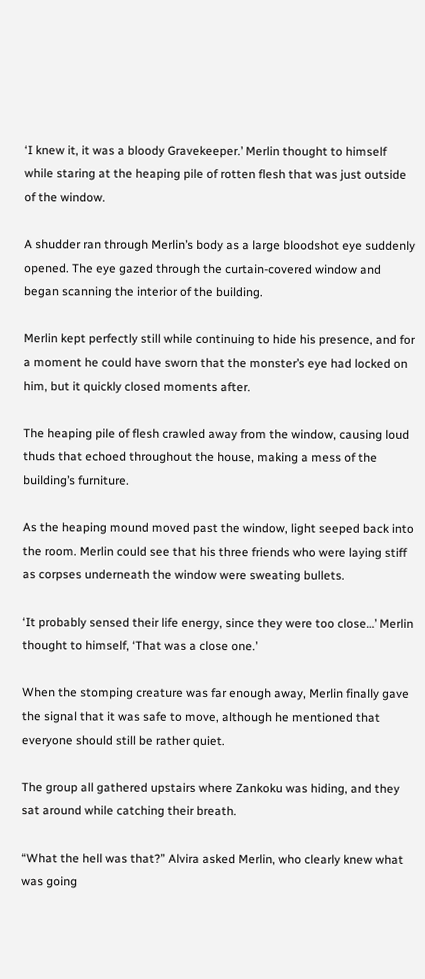‘I knew it, it was a bloody Gravekeeper.’ Merlin thought to himself while staring at the heaping pile of rotten flesh that was just outside of the window.

A shudder ran through Merlin’s body as a large bloodshot eye suddenly opened. The eye gazed through the curtain-covered window and began scanning the interior of the building.

Merlin kept perfectly still while continuing to hide his presence, and for a moment he could have sworn that the monster’s eye had locked on him, but it quickly closed moments after.

The heaping pile of flesh crawled away from the window, causing loud thuds that echoed throughout the house, making a mess of the building’s furniture.

As the heaping mound moved past the window, light seeped back into the room. Merlin could see that his three friends who were laying stiff as corpses underneath the window were sweating bullets.

‘It probably sensed their life energy, since they were too close…’ Merlin thought to himself, ‘That was a close one.’

When the stomping creature was far enough away, Merlin finally gave the signal that it was safe to move, although he mentioned that everyone should still be rather quiet.

The group all gathered upstairs where Zankoku was hiding, and they sat around while catching their breath.

“What the hell was that?” Alvira asked Merlin, who clearly knew what was going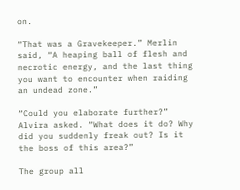on.

“That was a Gravekeeper.” Merlin said, “A heaping ball of flesh and necrotic energy, and the last thing you want to encounter when raiding an undead zone.”

“Could you elaborate further?” Alvira asked. “What does it do? Why did you suddenly freak out? Is it the boss of this area?”

The group all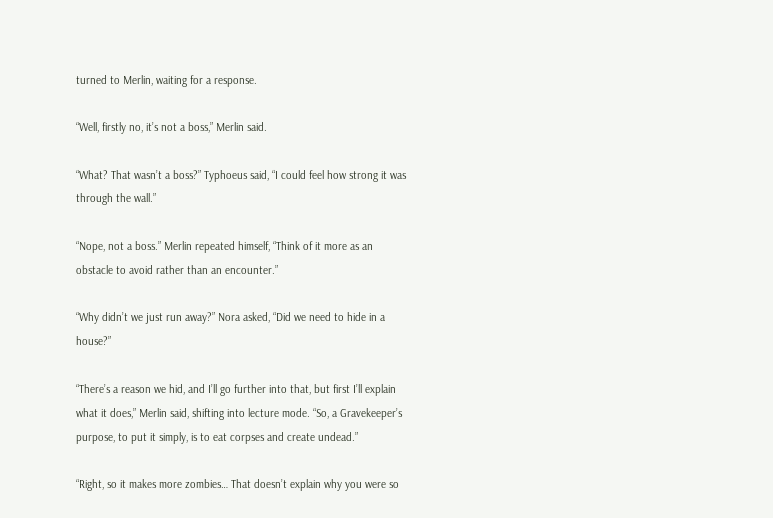turned to Merlin, waiting for a response.

“Well, firstly no, it’s not a boss,” Merlin said.

“What? That wasn’t a boss?” Typhoeus said, “I could feel how strong it was through the wall.”

“Nope, not a boss.” Merlin repeated himself, “Think of it more as an obstacle to avoid rather than an encounter.”

“Why didn’t we just run away?” Nora asked, “Did we need to hide in a house?”

“There’s a reason we hid, and I’ll go further into that, but first I’ll explain what it does,” Merlin said, shifting into lecture mode. “So, a Gravekeeper’s purpose, to put it simply, is to eat corpses and create undead.”

“Right, so it makes more zombies… That doesn’t explain why you were so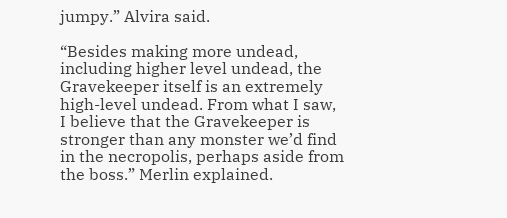jumpy.” Alvira said.

“Besides making more undead, including higher level undead, the Gravekeeper itself is an extremely high-level undead. From what I saw, I believe that the Gravekeeper is stronger than any monster we’d find in the necropolis, perhaps aside from the boss.” Merlin explained.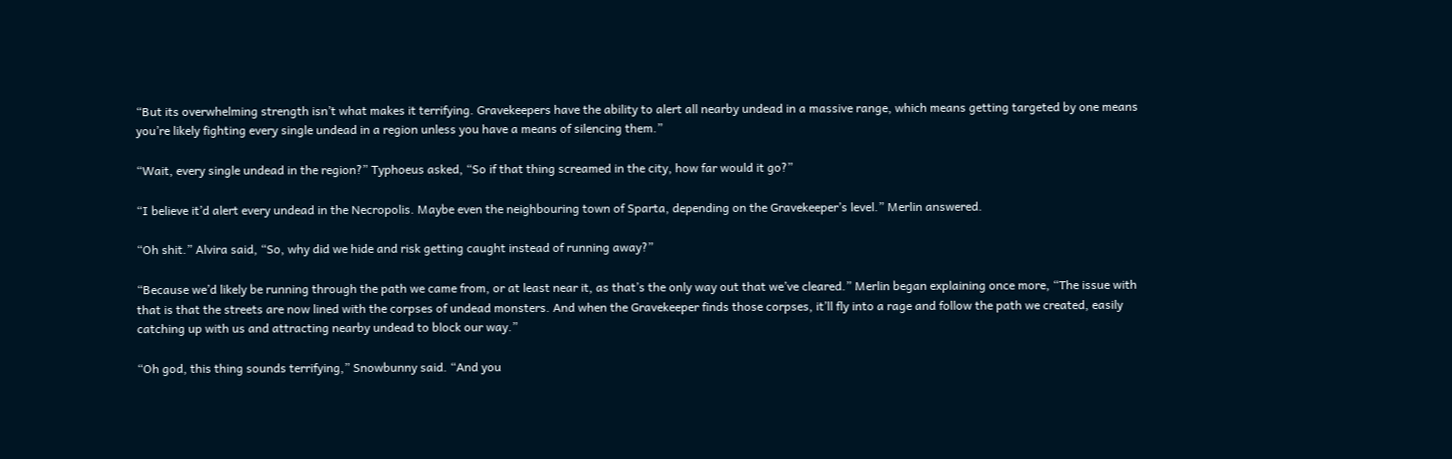“But its overwhelming strength isn’t what makes it terrifying. Gravekeepers have the ability to alert all nearby undead in a massive range, which means getting targeted by one means you’re likely fighting every single undead in a region unless you have a means of silencing them.”

“Wait, every single undead in the region?” Typhoeus asked, “So if that thing screamed in the city, how far would it go?”

“I believe it’d alert every undead in the Necropolis. Maybe even the neighbouring town of Sparta, depending on the Gravekeeper’s level.” Merlin answered.

“Oh shit.” Alvira said, “So, why did we hide and risk getting caught instead of running away?”

“Because we’d likely be running through the path we came from, or at least near it, as that’s the only way out that we’ve cleared.” Merlin began explaining once more, “The issue with that is that the streets are now lined with the corpses of undead monsters. And when the Gravekeeper finds those corpses, it’ll fly into a rage and follow the path we created, easily catching up with us and attracting nearby undead to block our way.”

“Oh god, this thing sounds terrifying,” Snowbunny said. “And you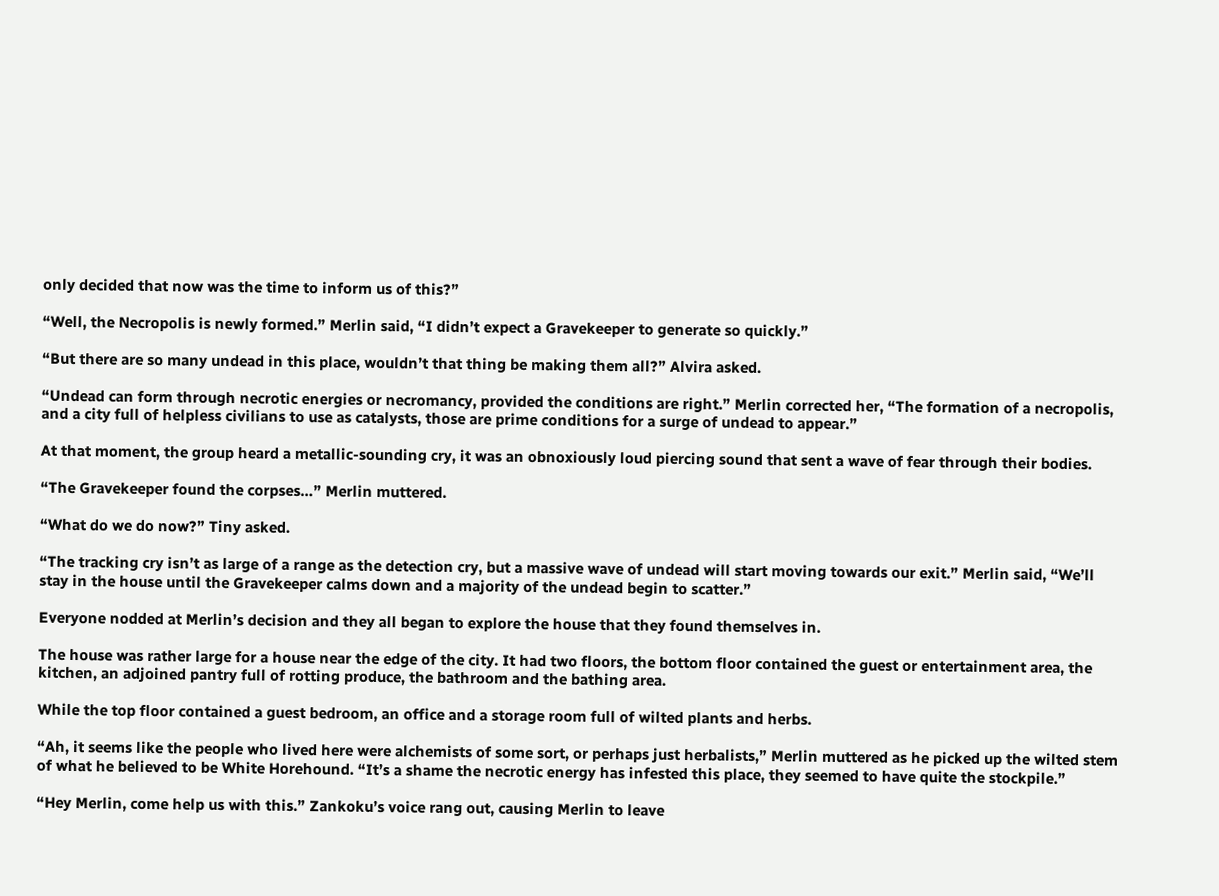only decided that now was the time to inform us of this?”

“Well, the Necropolis is newly formed.” Merlin said, “I didn’t expect a Gravekeeper to generate so quickly.”

“But there are so many undead in this place, wouldn’t that thing be making them all?” Alvira asked.

“Undead can form through necrotic energies or necromancy, provided the conditions are right.” Merlin corrected her, “The formation of a necropolis, and a city full of helpless civilians to use as catalysts, those are prime conditions for a surge of undead to appear.”

At that moment, the group heard a metallic-sounding cry, it was an obnoxiously loud piercing sound that sent a wave of fear through their bodies.

“The Gravekeeper found the corpses…” Merlin muttered.

“What do we do now?” Tiny asked.

“The tracking cry isn’t as large of a range as the detection cry, but a massive wave of undead will start moving towards our exit.” Merlin said, “We’ll stay in the house until the Gravekeeper calms down and a majority of the undead begin to scatter.”

Everyone nodded at Merlin’s decision and they all began to explore the house that they found themselves in.

The house was rather large for a house near the edge of the city. It had two floors, the bottom floor contained the guest or entertainment area, the kitchen, an adjoined pantry full of rotting produce, the bathroom and the bathing area.

While the top floor contained a guest bedroom, an office and a storage room full of wilted plants and herbs.

“Ah, it seems like the people who lived here were alchemists of some sort, or perhaps just herbalists,” Merlin muttered as he picked up the wilted stem of what he believed to be White Horehound. “It’s a shame the necrotic energy has infested this place, they seemed to have quite the stockpile.”

“Hey Merlin, come help us with this.” Zankoku’s voice rang out, causing Merlin to leave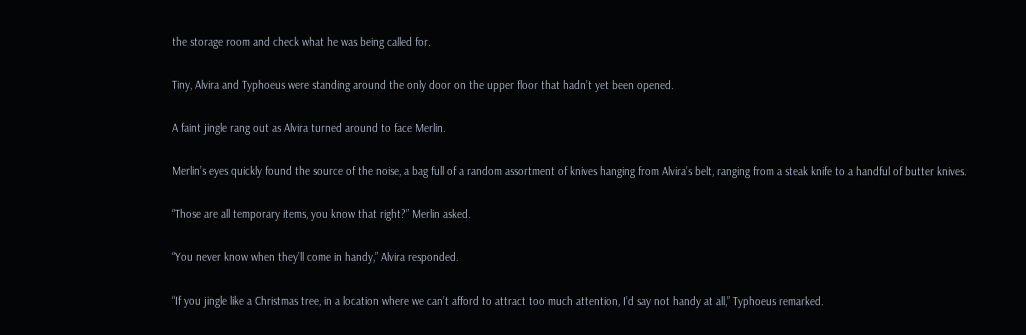the storage room and check what he was being called for.

Tiny, Alvira and Typhoeus were standing around the only door on the upper floor that hadn’t yet been opened.

A faint jingle rang out as Alvira turned around to face Merlin.

Merlin’s eyes quickly found the source of the noise, a bag full of a random assortment of knives hanging from Alvira’s belt, ranging from a steak knife to a handful of butter knives.

“Those are all temporary items, you know that right?” Merlin asked.

“You never know when they’ll come in handy,” Alvira responded.

“If you jingle like a Christmas tree, in a location where we can’t afford to attract too much attention, I’d say not handy at all,” Typhoeus remarked.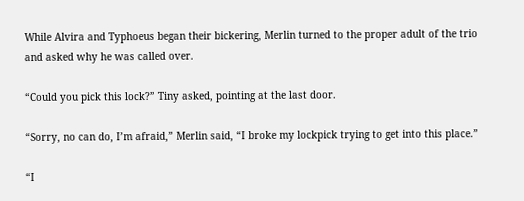While Alvira and Typhoeus began their bickering, Merlin turned to the proper adult of the trio and asked why he was called over.

“Could you pick this lock?” Tiny asked, pointing at the last door.

“Sorry, no can do, I’m afraid,” Merlin said, “I broke my lockpick trying to get into this place.”

“I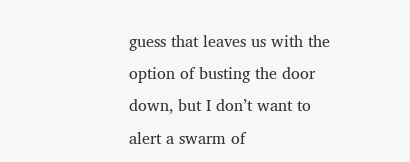guess that leaves us with the option of busting the door down, but I don’t want to alert a swarm of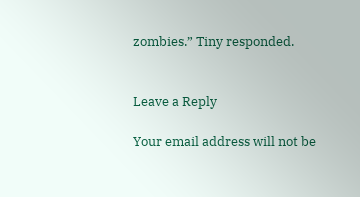zombies.” Tiny responded.


Leave a Reply

Your email address will not be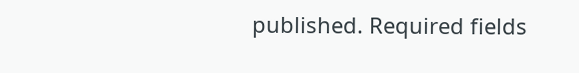published. Required fields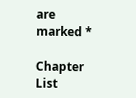are marked *

Chapter List